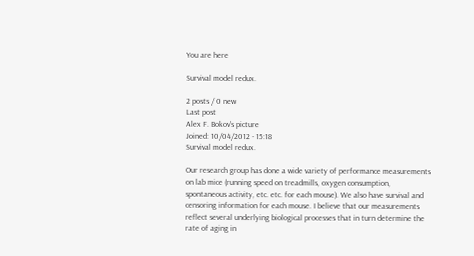You are here

Survival model redux.

2 posts / 0 new
Last post
Alex F. Bokov's picture
Joined: 10/04/2012 - 15:18
Survival model redux.

Our research group has done a wide variety of performance measurements on lab mice (running speed on treadmills, oxygen consumption, spontaneous activity, etc. etc. for each mouse). We also have survival and censoring information for each mouse. I believe that our measurements reflect several underlying biological processes that in turn determine the rate of aging in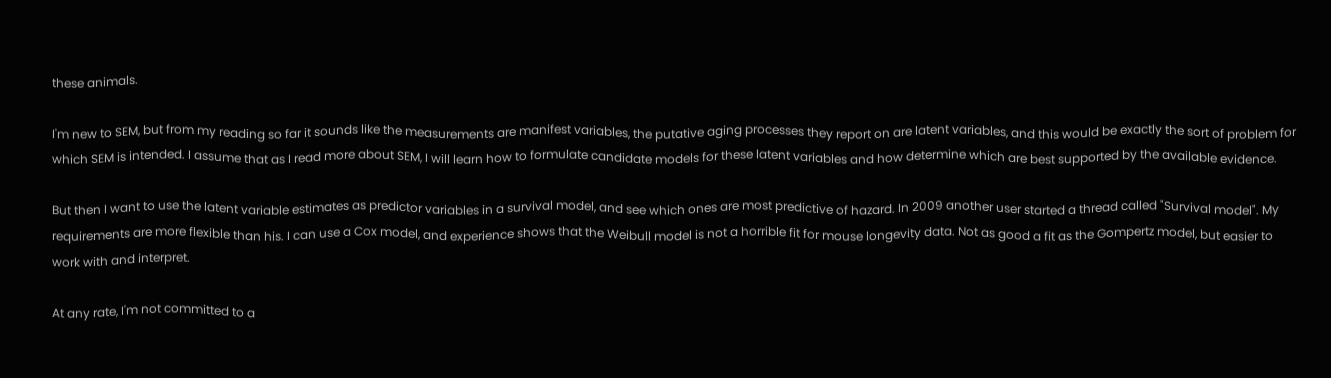these animals.

I'm new to SEM, but from my reading so far it sounds like the measurements are manifest variables, the putative aging processes they report on are latent variables, and this would be exactly the sort of problem for which SEM is intended. I assume that as I read more about SEM, I will learn how to formulate candidate models for these latent variables and how determine which are best supported by the available evidence.

But then I want to use the latent variable estimates as predictor variables in a survival model, and see which ones are most predictive of hazard. In 2009 another user started a thread called "Survival model". My requirements are more flexible than his. I can use a Cox model, and experience shows that the Weibull model is not a horrible fit for mouse longevity data. Not as good a fit as the Gompertz model, but easier to work with and interpret.

At any rate, I'm not committed to a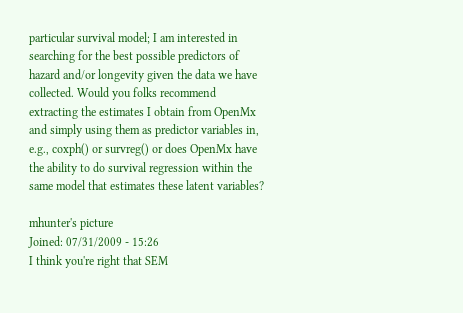particular survival model; I am interested in searching for the best possible predictors of hazard and/or longevity given the data we have collected. Would you folks recommend extracting the estimates I obtain from OpenMx and simply using them as predictor variables in, e.g., coxph() or survreg() or does OpenMx have the ability to do survival regression within the same model that estimates these latent variables?

mhunter's picture
Joined: 07/31/2009 - 15:26
I think you're right that SEM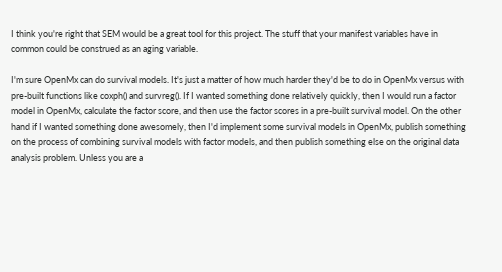I think you're right that SEM would be a great tool for this project. The stuff that your manifest variables have in common could be construed as an aging variable.

I'm sure OpenMx can do survival models. It's just a matter of how much harder they'd be to do in OpenMx versus with pre-built functions like coxph() and survreg(). If I wanted something done relatively quickly, then I would run a factor model in OpenMx, calculate the factor score, and then use the factor scores in a pre-built survival model. On the other hand if I wanted something done awesomely, then I'd implement some survival models in OpenMx, publish something on the process of combining survival models with factor models, and then publish something else on the original data analysis problem. Unless you are a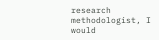research methodologist, I would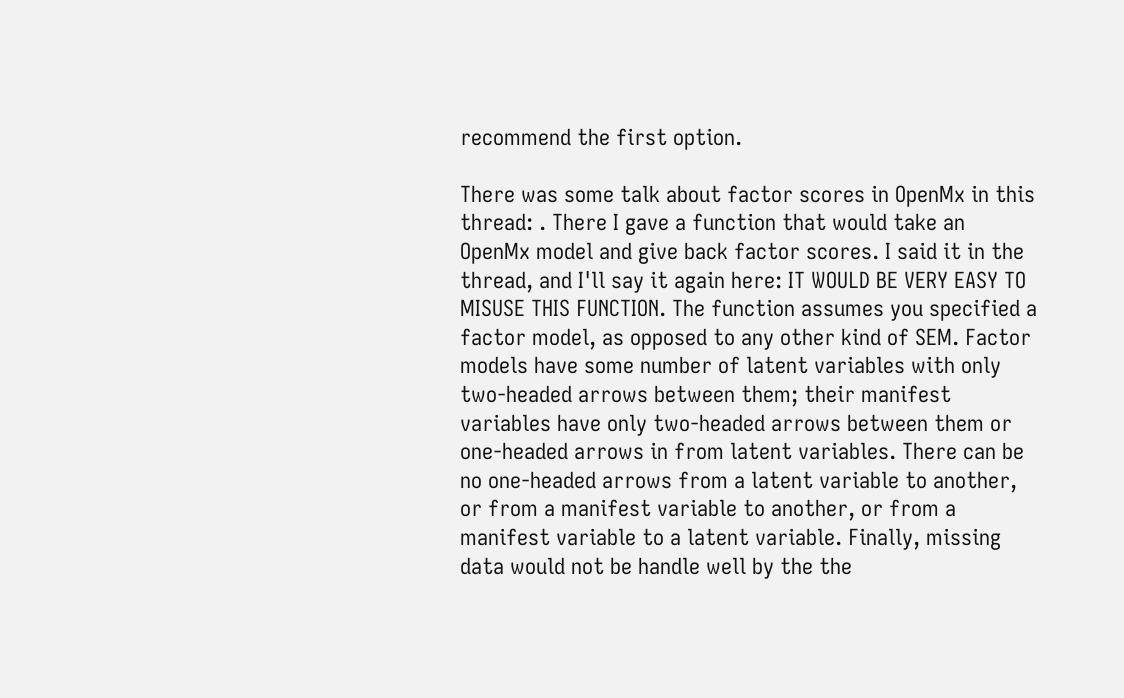recommend the first option.

There was some talk about factor scores in OpenMx in this thread: . There I gave a function that would take an OpenMx model and give back factor scores. I said it in the thread, and I'll say it again here: IT WOULD BE VERY EASY TO MISUSE THIS FUNCTION. The function assumes you specified a factor model, as opposed to any other kind of SEM. Factor models have some number of latent variables with only two-headed arrows between them; their manifest variables have only two-headed arrows between them or one-headed arrows in from latent variables. There can be no one-headed arrows from a latent variable to another, or from a manifest variable to another, or from a manifest variable to a latent variable. Finally, missing data would not be handle well by the the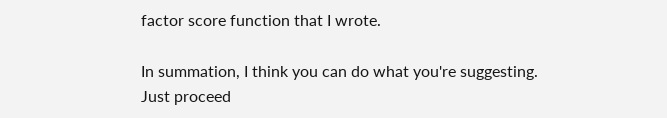factor score function that I wrote.

In summation, I think you can do what you're suggesting. Just proceed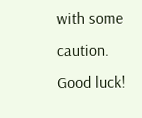with some caution. Good luck!